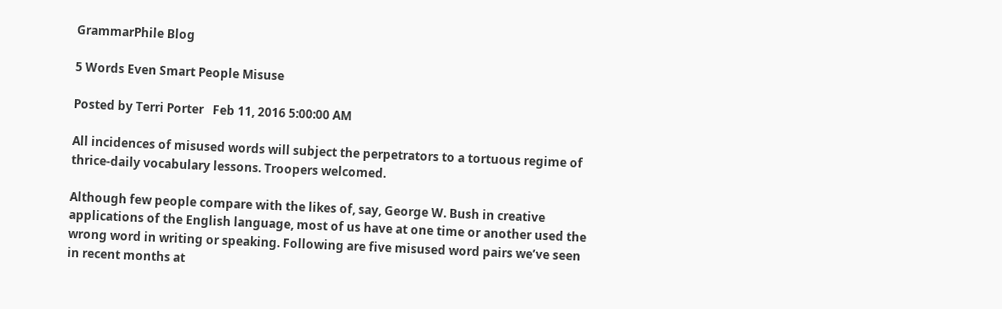GrammarPhile Blog

5 Words Even Smart People Misuse

Posted by Terri Porter   Feb 11, 2016 5:00:00 AM

All incidences of misused words will subject the perpetrators to a tortuous regime of thrice-daily vocabulary lessons. Troopers welcomed.

Although few people compare with the likes of, say, George W. Bush in creative applications of the English language, most of us have at one time or another used the wrong word in writing or speaking. Following are five misused word pairs we’ve seen in recent months at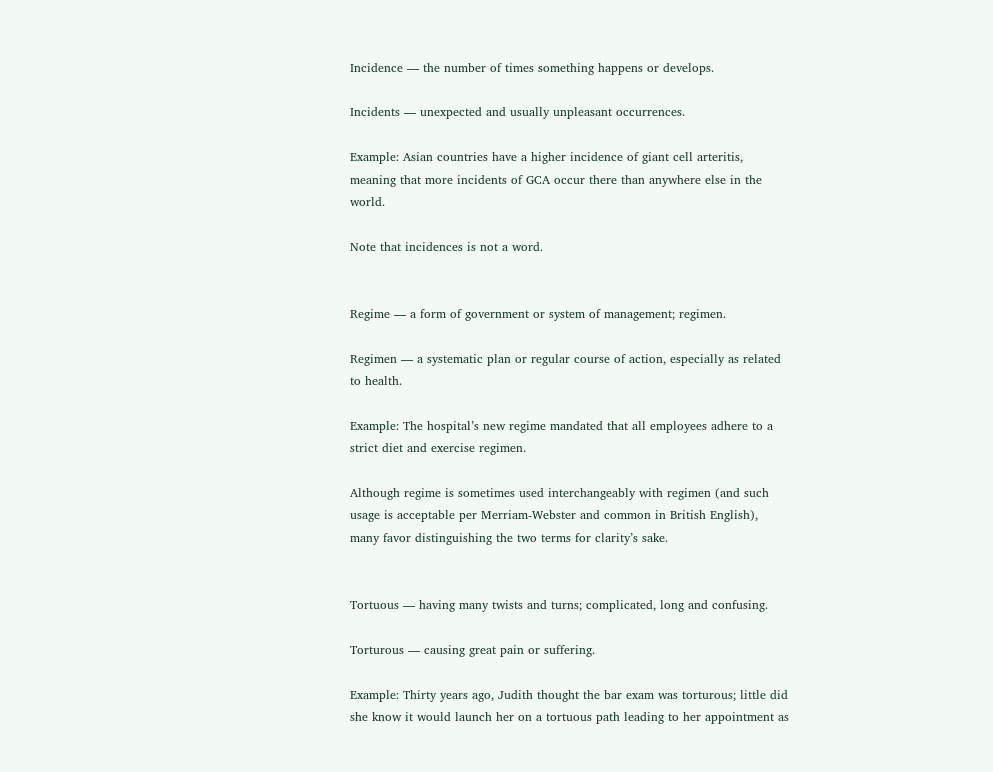Incidence — the number of times something happens or develops.

Incidents — unexpected and usually unpleasant occurrences.

Example: Asian countries have a higher incidence of giant cell arteritis, meaning that more incidents of GCA occur there than anywhere else in the world.

Note that incidences is not a word.


Regime — a form of government or system of management; regimen.

Regimen — a systematic plan or regular course of action, especially as related to health.

Example: The hospital’s new regime mandated that all employees adhere to a strict diet and exercise regimen.

Although regime is sometimes used interchangeably with regimen (and such usage is acceptable per Merriam-Webster and common in British English), many favor distinguishing the two terms for clarity’s sake.


Tortuous — having many twists and turns; complicated, long and confusing.

Torturous — causing great pain or suffering.

Example: Thirty years ago, Judith thought the bar exam was torturous; little did she know it would launch her on a tortuous path leading to her appointment as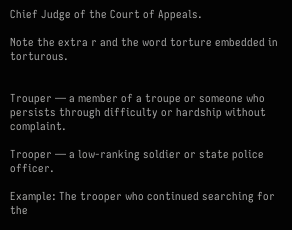Chief Judge of the Court of Appeals.

Note the extra r and the word torture embedded in torturous.


Trouper — a member of a troupe or someone who persists through difficulty or hardship without complaint.

Trooper — a low-ranking soldier or state police officer.

Example: The trooper who continued searching for the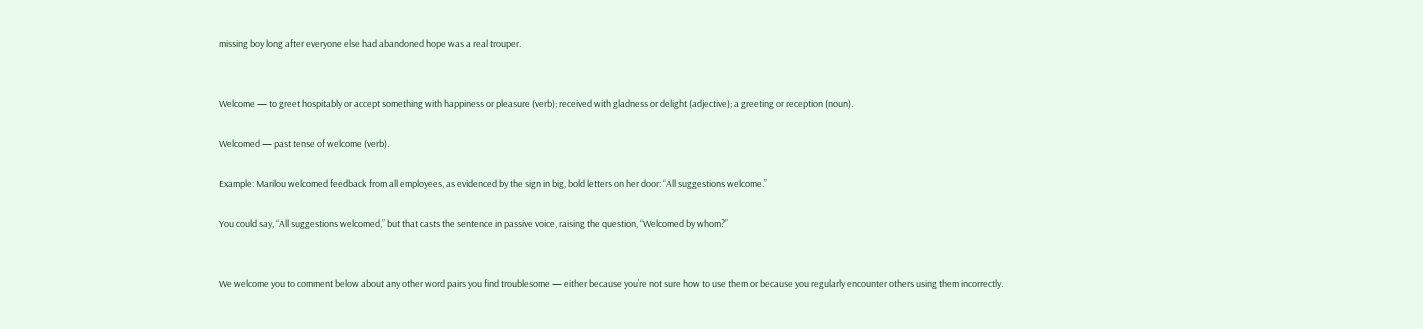missing boy long after everyone else had abandoned hope was a real trouper.


Welcome — to greet hospitably or accept something with happiness or pleasure (verb); received with gladness or delight (adjective); a greeting or reception (noun).

Welcomed — past tense of welcome (verb).

Example: Marilou welcomed feedback from all employees, as evidenced by the sign in big, bold letters on her door: “All suggestions welcome.”

You could say, “All suggestions welcomed,” but that casts the sentence in passive voice, raising the question, “Welcomed by whom?”


We welcome you to comment below about any other word pairs you find troublesome — either because you’re not sure how to use them or because you regularly encounter others using them incorrectly.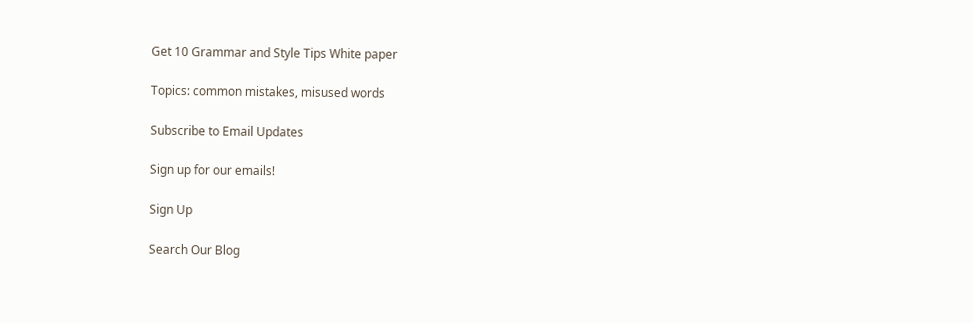Get 10 Grammar and Style Tips White paper

Topics: common mistakes, misused words

Subscribe to Email Updates

Sign up for our emails!

Sign Up

Search Our Blog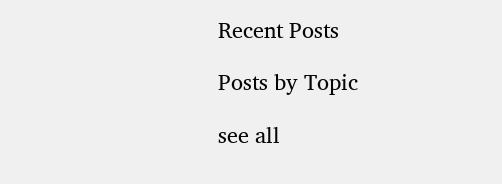Recent Posts

Posts by Topic

see all